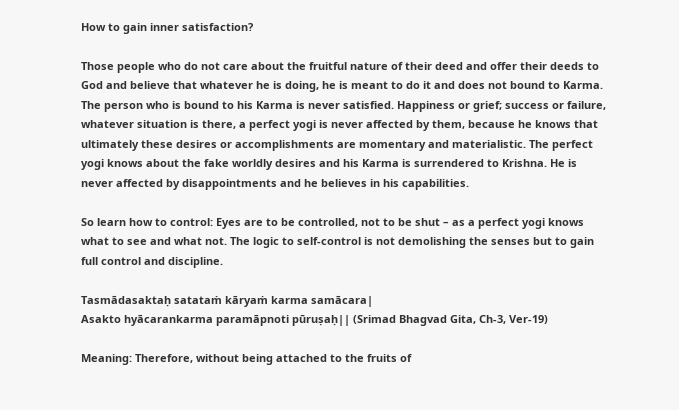How to gain inner satisfaction?

Those people who do not care about the fruitful nature of their deed and offer their deeds to God and believe that whatever he is doing, he is meant to do it and does not bound to Karma. The person who is bound to his Karma is never satisfied. Happiness or grief; success or failure, whatever situation is there, a perfect yogi is never affected by them, because he knows that ultimately these desires or accomplishments are momentary and materialistic. The perfect yogi knows about the fake worldly desires and his Karma is surrendered to Krishna. He is never affected by disappointments and he believes in his capabilities.

So learn how to control: Eyes are to be controlled, not to be shut – as a perfect yogi knows what to see and what not. The logic to self-control is not demolishing the senses but to gain full control and discipline.

Tasmādasaktaḥ satataṁ kāryaṁ karma samācara|
Asakto hyācarankarma paramāpnoti pūruṣaḥ|| (Srimad Bhagvad Gita, Ch-3, Ver-19)

Meaning: Therefore, without being attached to the fruits of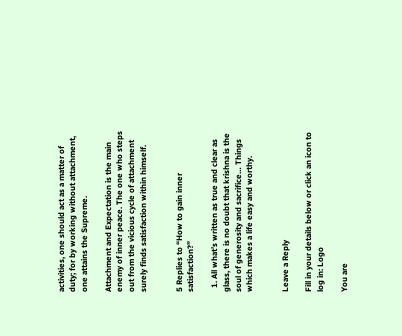activities, one should act as a matter of duty; for by working without attachment, one attains the Supreme.

Attachment and Expectation is the main enemy of inner peace. The one who steps out from the vicious cycle of attachment surely finds satisfaction within himself.


5 Replies to “How to gain inner satisfaction?”

  1. All what’s written as true and clear as glass, there is no doubt that krishna is the soul of generosity and sacrifice… Things which makes a life easy and worthy.


Leave a Reply

Fill in your details below or click an icon to log in: Logo

You are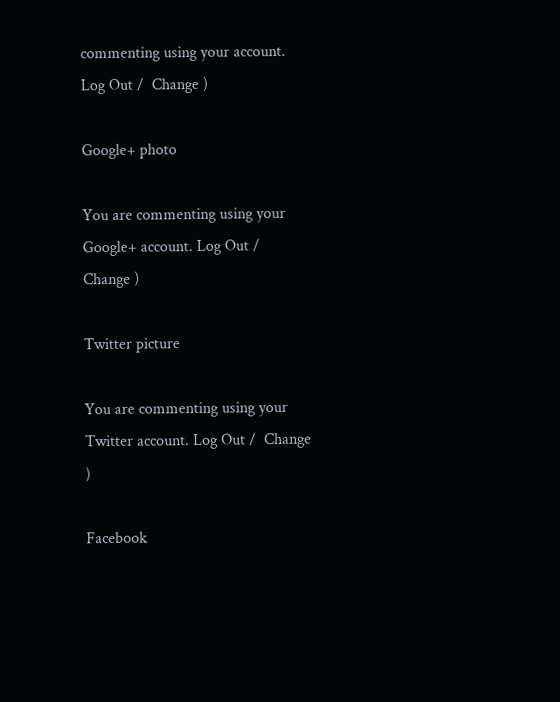commenting using your account. Log Out /  Change )

Google+ photo

You are commenting using your Google+ account. Log Out /  Change )

Twitter picture

You are commenting using your Twitter account. Log Out /  Change )

Facebook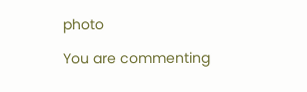photo

You are commenting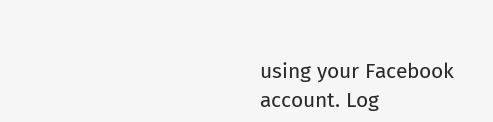using your Facebook account. Log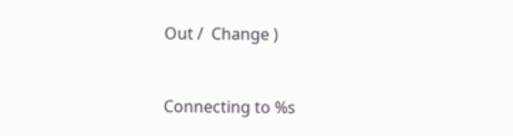Out /  Change )


Connecting to %s